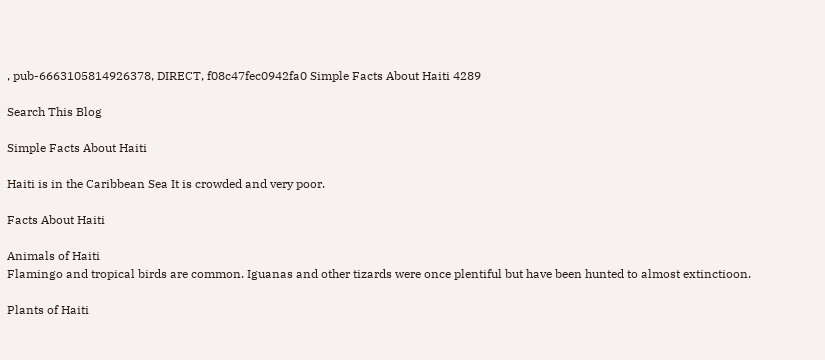, pub-6663105814926378, DIRECT, f08c47fec0942fa0 Simple Facts About Haiti 4289

Search This Blog

Simple Facts About Haiti

Haiti is in the Caribbean Sea It is crowded and very poor.

Facts About Haiti

Animals of Haiti
Flamingo and tropical birds are common. Iguanas and other tizards were once plentiful but have been hunted to almost extinctioon.

Plants of Haiti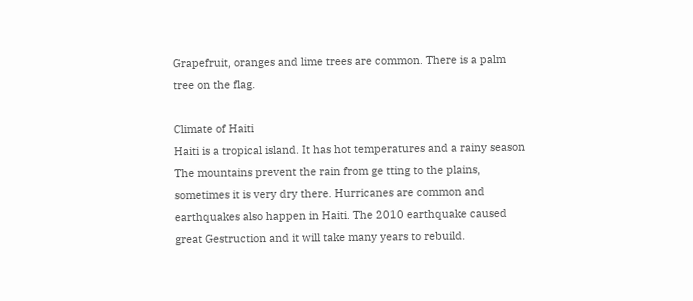Grapefruit, oranges and lime trees are common. There is a palm tree on the flag.

Climate of Haiti
Haiti is a tropical island. It has hot temperatures and a rainy season The mountains prevent the rain from ge tting to the plains, sometimes it is very dry there. Hurricanes are common and earthquakes also happen in Haiti. The 2010 earthquake caused great Gestruction and it will take many years to rebuild.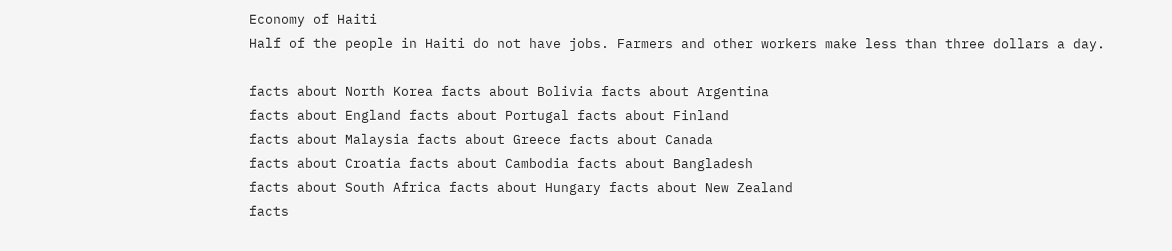Economy of Haiti
Half of the people in Haiti do not have jobs. Farmers and other workers make less than three dollars a day.

facts about North Korea facts about Bolivia facts about Argentina
facts about England facts about Portugal facts about Finland
facts about Malaysia facts about Greece facts about Canada
facts about Croatia facts about Cambodia facts about Bangladesh
facts about South Africa facts about Hungary facts about New Zealand
facts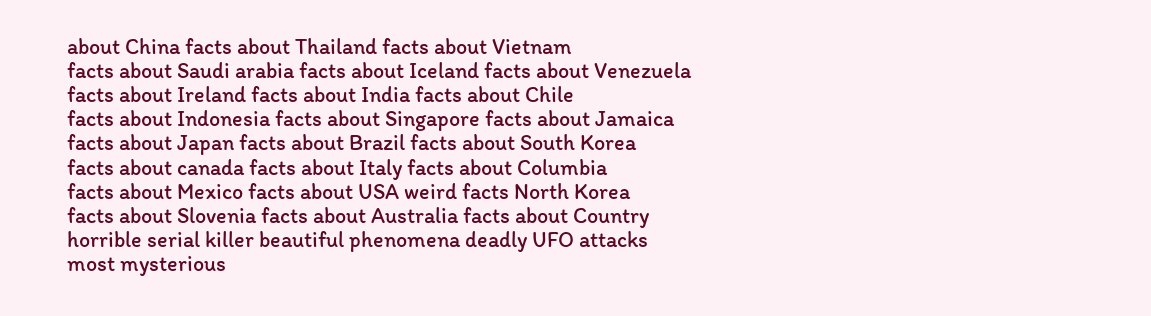about China facts about Thailand facts about Vietnam
facts about Saudi arabia facts about Iceland facts about Venezuela
facts about Ireland facts about India facts about Chile
facts about Indonesia facts about Singapore facts about Jamaica
facts about Japan facts about Brazil facts about South Korea
facts about canada facts about Italy facts about Columbia
facts about Mexico facts about USA weird facts North Korea
facts about Slovenia facts about Australia facts about Country
horrible serial killer beautiful phenomena deadly UFO attacks
most mysterious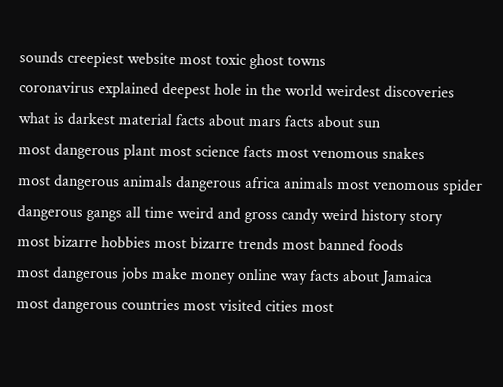sounds creepiest website most toxic ghost towns
coronavirus explained deepest hole in the world weirdest discoveries
what is darkest material facts about mars facts about sun
most dangerous plant most science facts most venomous snakes
most dangerous animals dangerous africa animals most venomous spider
dangerous gangs all time weird and gross candy weird history story
most bizarre hobbies most bizarre trends most banned foods
most dangerous jobs make money online way facts about Jamaica
most dangerous countries most visited cities most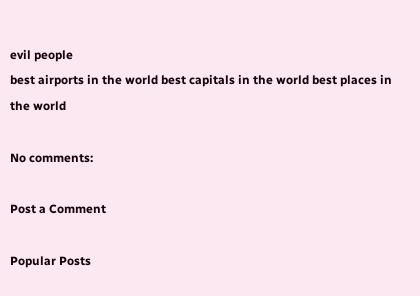evil people
best airports in the world best capitals in the world best places in the world

No comments:

Post a Comment

Popular Posts